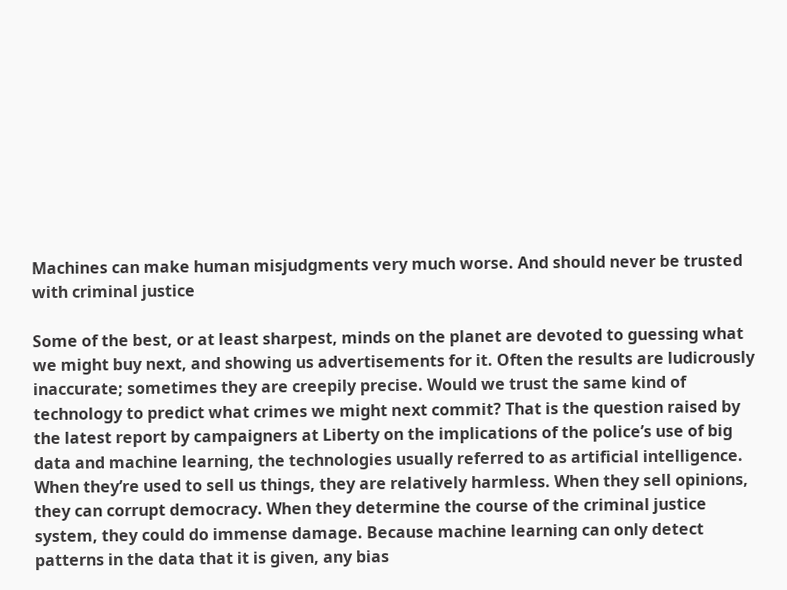Machines can make human misjudgments very much worse. And should never be trusted with criminal justice

Some of the best, or at least sharpest, minds on the planet are devoted to guessing what we might buy next, and showing us advertisements for it. Often the results are ludicrously inaccurate; sometimes they are creepily precise. Would we trust the same kind of technology to predict what crimes we might next commit? That is the question raised by the latest report by campaigners at Liberty on the implications of the police’s use of big data and machine learning, the technologies usually referred to as artificial intelligence. When they’re used to sell us things, they are relatively harmless. When they sell opinions, they can corrupt democracy. When they determine the course of the criminal justice system, they could do immense damage. Because machine learning can only detect patterns in the data that it is given, any bias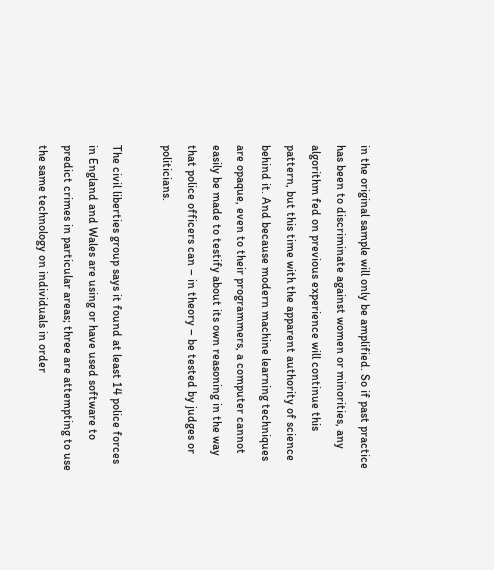in the original sample will only be amplified. So if past practice has been to discriminate against women or minorities, any algorithm fed on previous experience will continue this pattern, but this time with the apparent authority of science behind it. And because modern machine learning techniques are opaque, even to their programmers, a computer cannot easily be made to testify about its own reasoning in the way that police officers can – in theory – be tested by judges or politicians.

The civil liberties group says it found at least 14 police forces in England and Wales are using or have used software to predict crimes in particular areas; three are attempting to use the same technology on individuals in order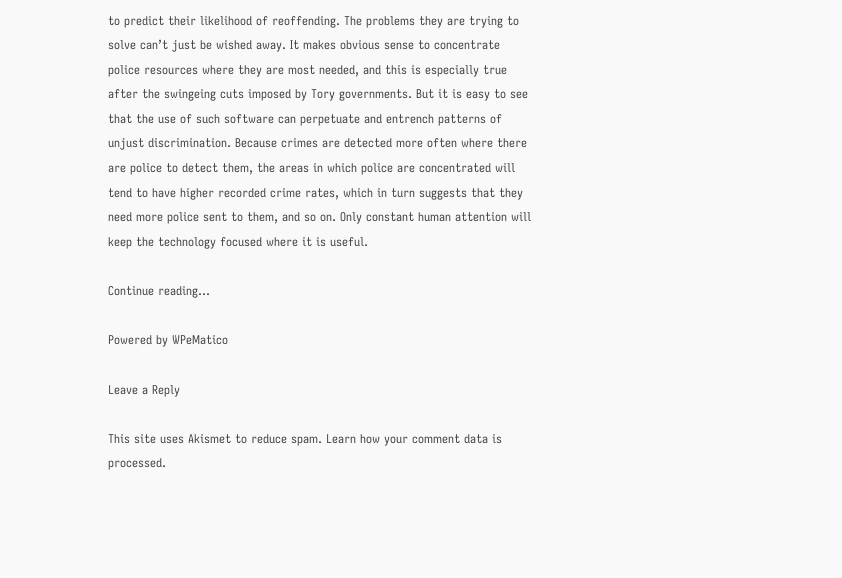to predict their likelihood of reoffending. The problems they are trying to solve can’t just be wished away. It makes obvious sense to concentrate police resources where they are most needed, and this is especially true after the swingeing cuts imposed by Tory governments. But it is easy to see that the use of such software can perpetuate and entrench patterns of unjust discrimination. Because crimes are detected more often where there are police to detect them, the areas in which police are concentrated will tend to have higher recorded crime rates, which in turn suggests that they need more police sent to them, and so on. Only constant human attention will keep the technology focused where it is useful.

Continue reading...

Powered by WPeMatico

Leave a Reply

This site uses Akismet to reduce spam. Learn how your comment data is processed.